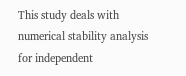This study deals with numerical stability analysis for independent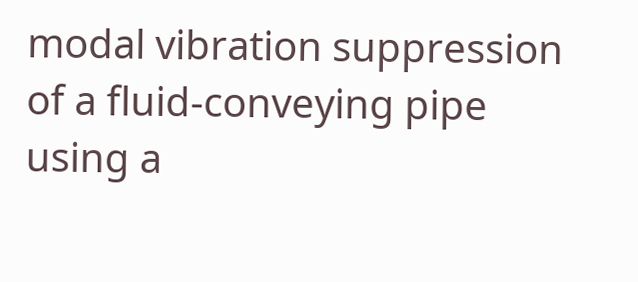modal vibration suppression of a fluid-conveying pipe using a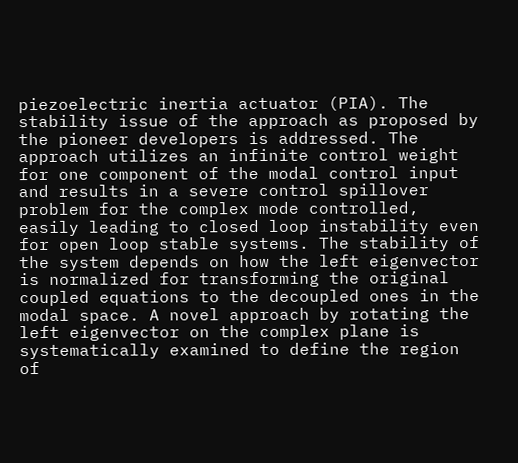piezoelectric inertia actuator (PIA). The stability issue of the approach as proposed by the pioneer developers is addressed. The approach utilizes an infinite control weight for one component of the modal control input and results in a severe control spillover problem for the complex mode controlled, easily leading to closed loop instability even for open loop stable systems. The stability of the system depends on how the left eigenvector is normalized for transforming the original coupled equations to the decoupled ones in the modal space. A novel approach by rotating the left eigenvector on the complex plane is systematically examined to define the region of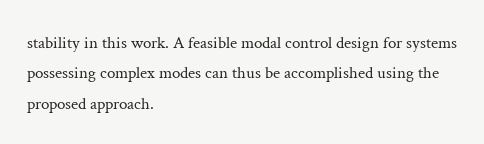stability in this work. A feasible modal control design for systems possessing complex modes can thus be accomplished using the proposed approach.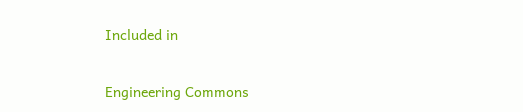Included in

Engineering Commons